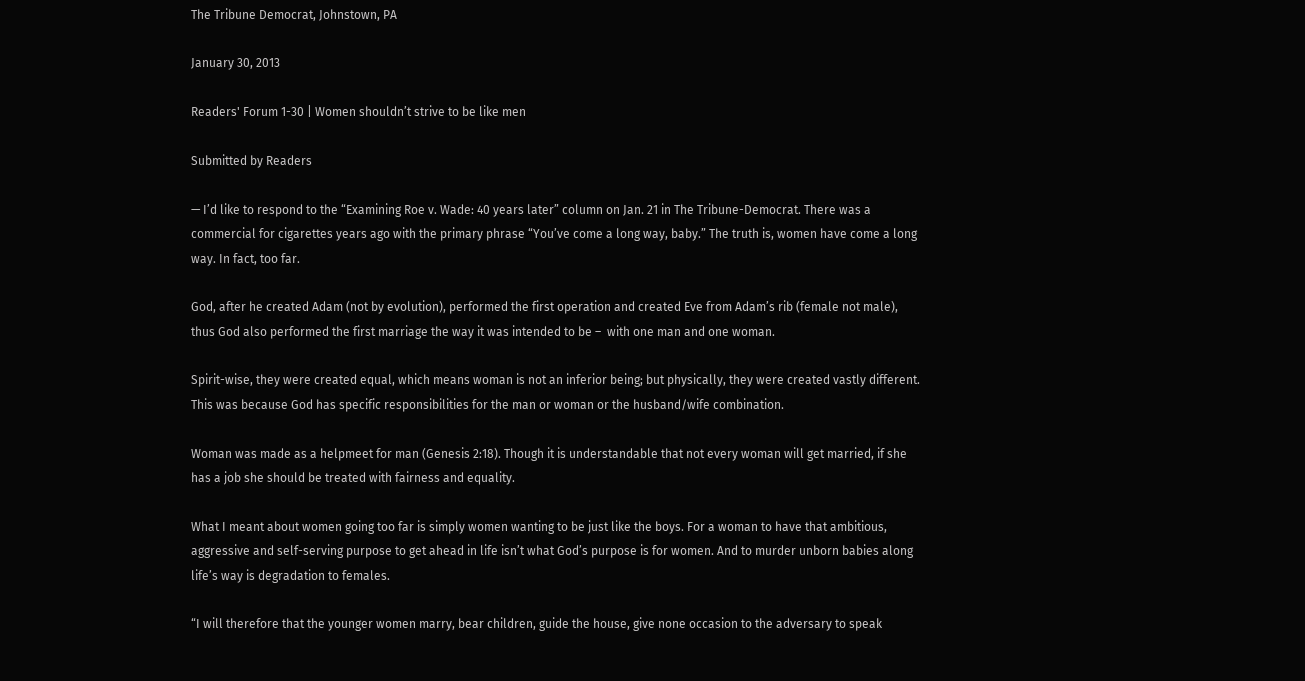The Tribune Democrat, Johnstown, PA

January 30, 2013

Readers' Forum 1-30 | Women shouldn’t strive to be like men

Submitted by Readers

— I’d like to respond to the “Examining Roe v. Wade: 40 years later” column on Jan. 21 in The Tribune-Democrat. There was a commercial for cigarettes years ago with the primary phrase “You’ve come a long way, baby.” The truth is, women have come a long way. In fact, too far.

God, after he created Adam (not by evolution), performed the first operation and created Eve from Adam’s rib (female not male), thus God also performed the first marriage the way it was intended to be –  with one man and one woman.

Spirit-wise, they were created equal, which means woman is not an inferior being; but physically, they were created vastly different. This was because God has specific responsibilities for the man or woman or the husband/wife combination.

Woman was made as a helpmeet for man (Genesis 2:18). Though it is understandable that not every woman will get married, if she has a job she should be treated with fairness and equality.

What I meant about women going too far is simply women wanting to be just like the boys. For a woman to have that ambitious, aggressive and self-serving purpose to get ahead in life isn’t what God’s purpose is for women. And to murder unborn babies along life’s way is degradation to females.

“I will therefore that the younger women marry, bear children, guide the house, give none occasion to the adversary to speak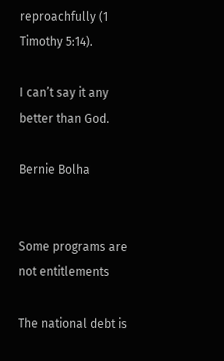reproachfully (1 Timothy 5:14).

I can’t say it any better than God.

Bernie Bolha


Some programs are not entitlements

The national debt is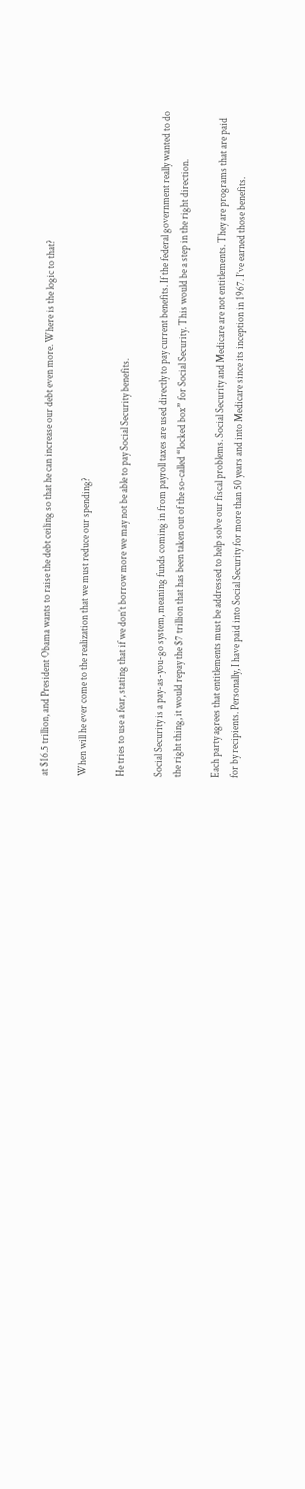at $16.5 trillion, and President Obama wants to raise the debt ceiling so that he can increase our debt even more. Where is the logic to that?

When will he ever come to the realization that we must reduce our spending?

He tries to use a fear, stating that if we don’t borrow more we may not be able to pay Social Security benefits.

Social Security is a pay-as-you-go system, meaning funds coming in from payroll taxes are used directly to pay current benefits. If the federal government really wanted to do the right thing, it would repay the $7 trillion that has been taken out of the so-called “locked box” for Social Security. This would be a step in the right direction.

Each party agrees that entitlements must be addressed to help solve our fiscal problems. Social Security and Medicare are not entitlements. They are programs that are paid for by recipients. Personally, I have paid into Social Security for more than 50 years and into Medicare since its inception in 1967. I’ve earned those benefits.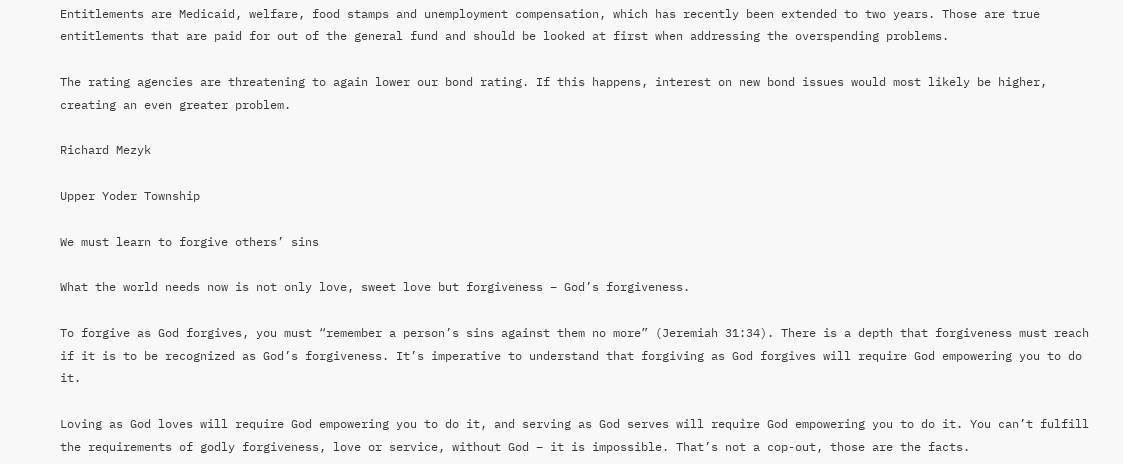Entitlements are Medicaid, welfare, food stamps and unemployment compensation, which has recently been extended to two years. Those are true entitlements that are paid for out of the general fund and should be looked at first when addressing the overspending problems.

The rating agencies are threatening to again lower our bond rating. If this happens, interest on new bond issues would most likely be higher, creating an even greater problem.

Richard Mezyk

Upper Yoder Township

We must learn to forgive others’ sins

What the world needs now is not only love, sweet love but forgiveness – God’s forgiveness.

To forgive as God forgives, you must “remember a person’s sins against them no more” (Jeremiah 31:34). There is a depth that forgiveness must reach if it is to be recognized as God’s forgiveness. It’s imperative to understand that forgiving as God forgives will require God empowering you to do it.

Loving as God loves will require God empowering you to do it, and serving as God serves will require God empowering you to do it. You can’t fulfill the requirements of godly forgiveness, love or service, without God – it is impossible. That’s not a cop-out, those are the facts.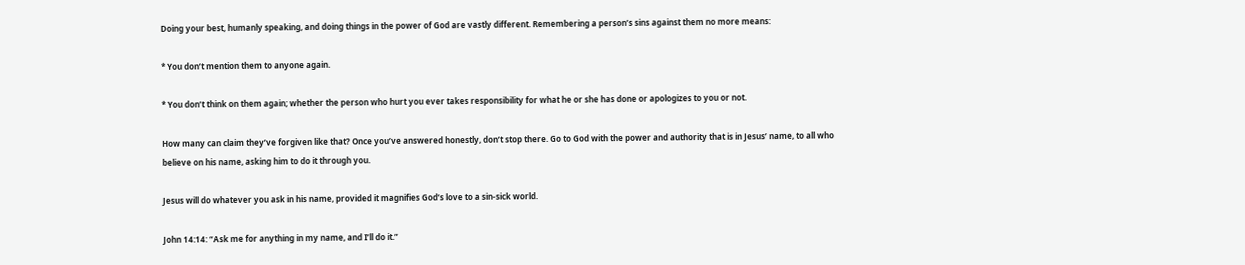Doing your best, humanly speaking, and doing things in the power of God are vastly different. Remembering a person’s sins against them no more means:

* You don’t mention them to anyone again.

* You don’t think on them again; whether the person who hurt you ever takes responsibility for what he or she has done or apologizes to you or not.

How many can claim they’ve forgiven like that? Once you’ve answered honestly, don’t stop there. Go to God with the power and authority that is in Jesus’ name, to all who believe on his name, asking him to do it through you.

Jesus will do whatever you ask in his name, provided it magnifies God’s love to a sin-sick world.

John 14:14: “Ask me for anything in my name, and I’ll do it.”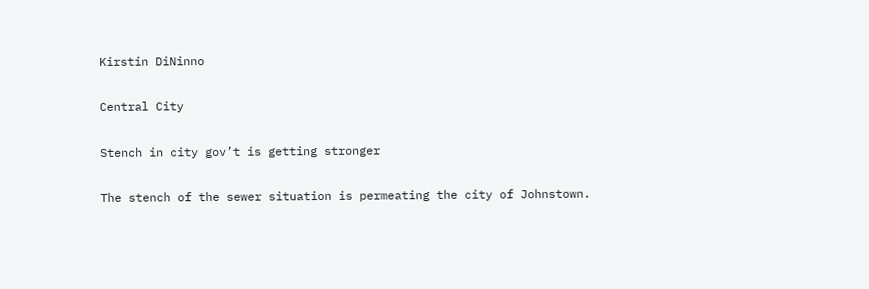Kirstin DiNinno

Central City

Stench in city gov’t is getting stronger

The stench of the sewer situation is permeating the city of Johnstown.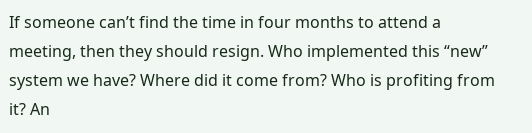If someone can’t find the time in four months to attend a meeting, then they should resign. Who implemented this “new” system we have? Where did it come from? Who is profiting from it? An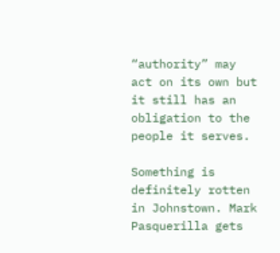“authority” may act on its own but it still has an obligation to the people it serves.

Something is definitely rotten in Johnstown. Mark Pasquerilla gets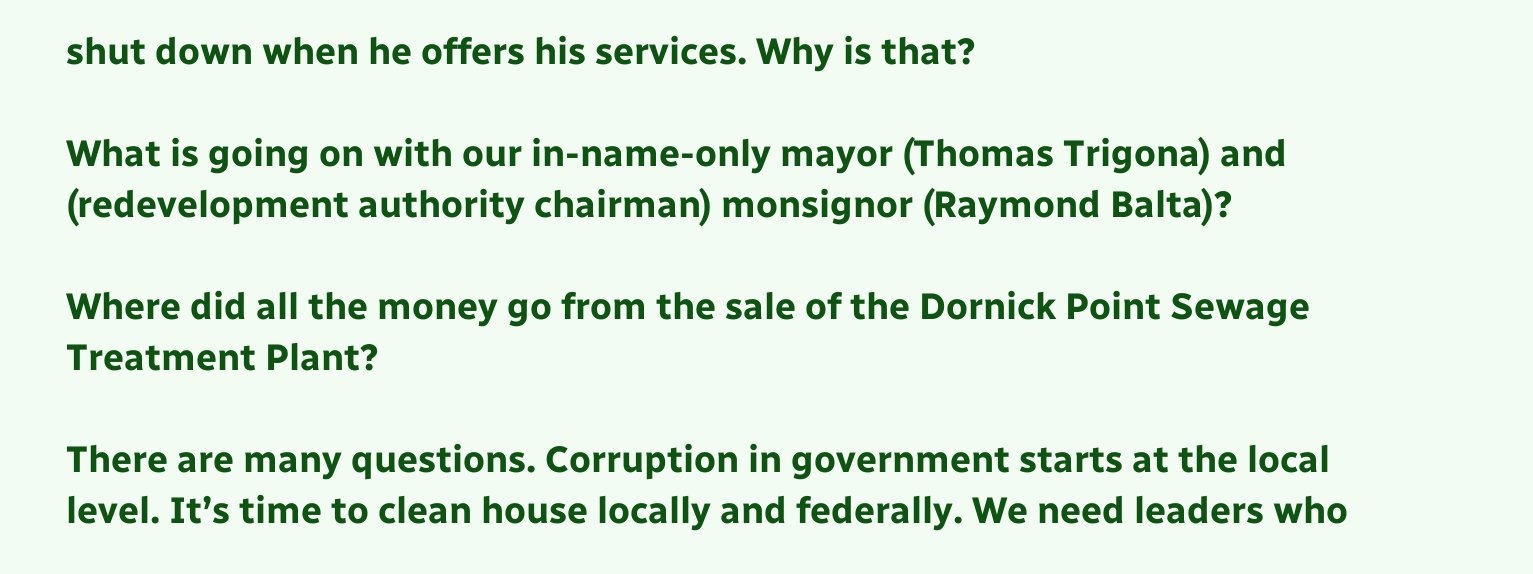shut down when he offers his services. Why is that?

What is going on with our in-name-only mayor (Thomas Trigona) and (redevelopment authority chairman) monsignor (Raymond Balta)?

Where did all the money go from the sale of the Dornick Point Sewage Treatment Plant?

There are many questions. Corruption in government starts at the local level. It’s time to clean house locally and federally. We need leaders who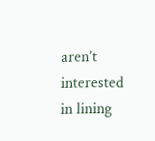aren’t interested in lining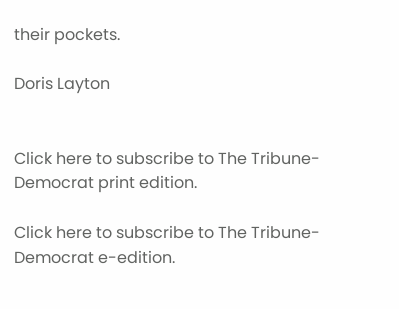their pockets.

Doris Layton


Click here to subscribe to The Tribune-Democrat print edition.

Click here to subscribe to The Tribune-Democrat e-edition.